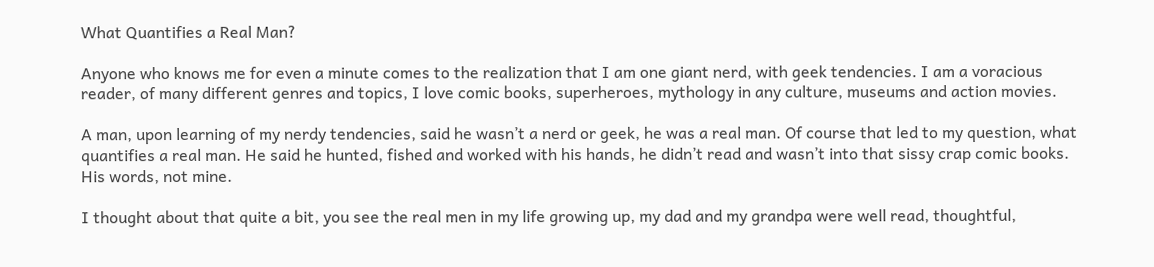What Quantifies a Real Man?

Anyone who knows me for even a minute comes to the realization that I am one giant nerd, with geek tendencies. I am a voracious reader, of many different genres and topics, I love comic books, superheroes, mythology in any culture, museums and action movies.

A man, upon learning of my nerdy tendencies, said he wasn’t a nerd or geek, he was a real man. Of course that led to my question, what quantifies a real man. He said he hunted, fished and worked with his hands, he didn’t read and wasn’t into that sissy crap comic books. His words, not mine.

I thought about that quite a bit, you see the real men in my life growing up, my dad and my grandpa were well read, thoughtful,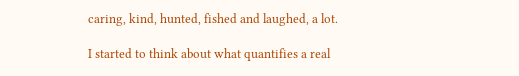caring, kind, hunted, fished and laughed, a lot.

I started to think about what quantifies a real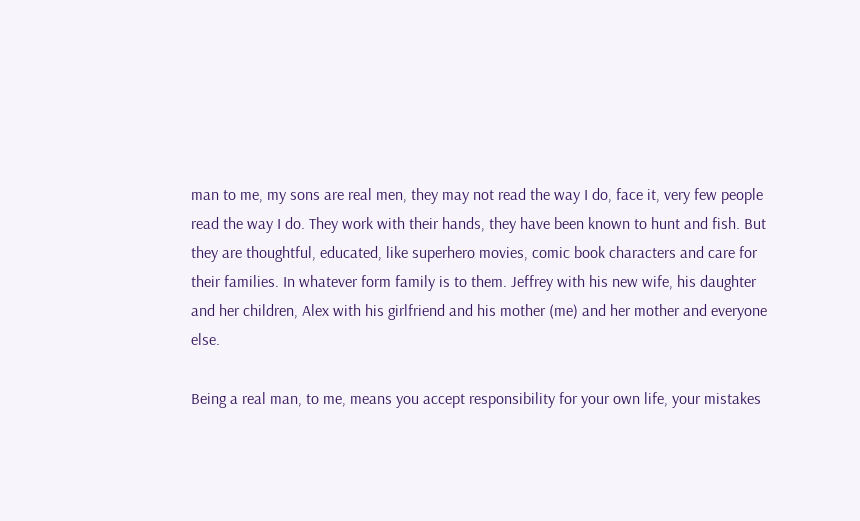man to me, my sons are real men, they may not read the way I do, face it, very few people read the way I do. They work with their hands, they have been known to hunt and fish. But they are thoughtful, educated, like superhero movies, comic book characters and care for their families. In whatever form family is to them. Jeffrey with his new wife, his daughter and her children, Alex with his girlfriend and his mother (me) and her mother and everyone else.

Being a real man, to me, means you accept responsibility for your own life, your mistakes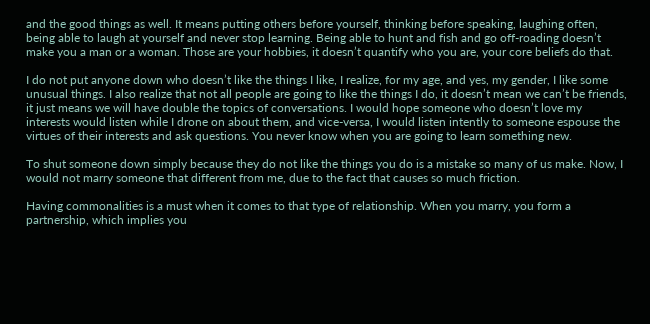and the good things as well. It means putting others before yourself, thinking before speaking, laughing often, being able to laugh at yourself and never stop learning. Being able to hunt and fish and go off-roading doesn’t make you a man or a woman. Those are your hobbies, it doesn’t quantify who you are, your core beliefs do that.

I do not put anyone down who doesn’t like the things I like, I realize, for my age, and yes, my gender, I like some unusual things. I also realize that not all people are going to like the things I do, it doesn’t mean we can’t be friends, it just means we will have double the topics of conversations. I would hope someone who doesn’t love my interests would listen while I drone on about them, and vice-versa, I would listen intently to someone espouse the virtues of their interests and ask questions. You never know when you are going to learn something new.

To shut someone down simply because they do not like the things you do is a mistake so many of us make. Now, I would not marry someone that different from me, due to the fact that causes so much friction.

Having commonalities is a must when it comes to that type of relationship. When you marry, you form a partnership, which implies you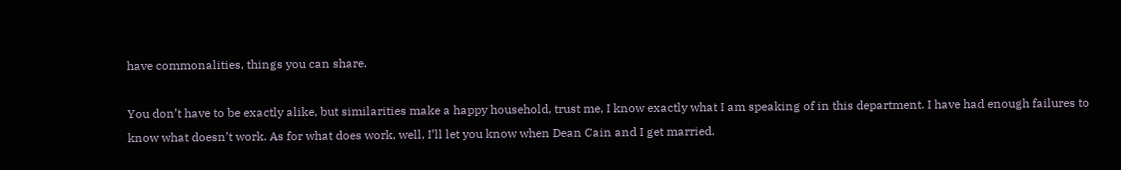have commonalities, things you can share.

You don’t have to be exactly alike, but similarities make a happy household, trust me, I know exactly what I am speaking of in this department. I have had enough failures to know what doesn’t work. As for what does work, well, I’ll let you know when Dean Cain and I get married.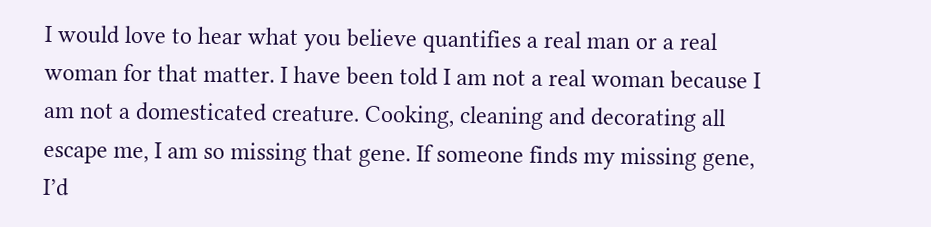I would love to hear what you believe quantifies a real man or a real woman for that matter. I have been told I am not a real woman because I am not a domesticated creature. Cooking, cleaning and decorating all escape me, I am so missing that gene. If someone finds my missing gene, I’d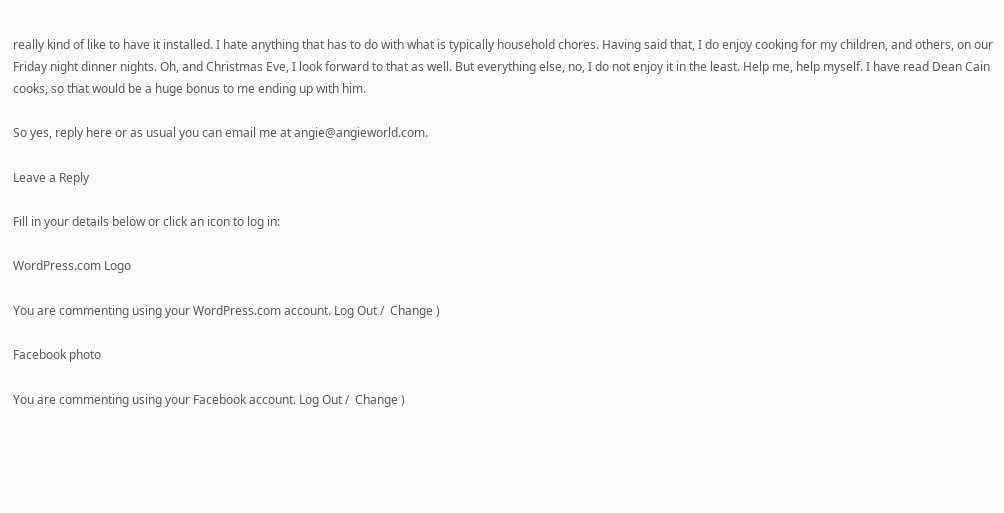really kind of like to have it installed. I hate anything that has to do with what is typically household chores. Having said that, I do enjoy cooking for my children, and others, on our Friday night dinner nights. Oh, and Christmas Eve, I look forward to that as well. But everything else, no, I do not enjoy it in the least. Help me, help myself. I have read Dean Cain cooks, so that would be a huge bonus to me ending up with him.

So yes, reply here or as usual you can email me at angie@angieworld.com.

Leave a Reply

Fill in your details below or click an icon to log in:

WordPress.com Logo

You are commenting using your WordPress.com account. Log Out /  Change )

Facebook photo

You are commenting using your Facebook account. Log Out /  Change )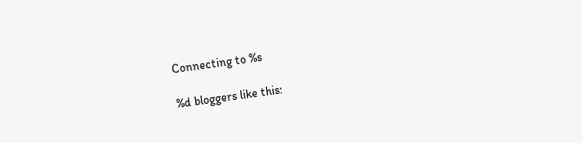Connecting to %s

%d bloggers like this: